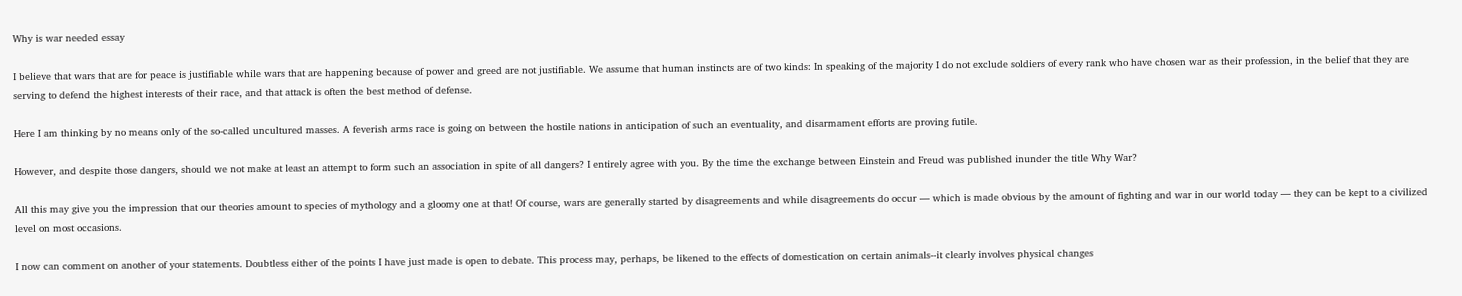Why is war needed essay

I believe that wars that are for peace is justifiable while wars that are happening because of power and greed are not justifiable. We assume that human instincts are of two kinds: In speaking of the majority I do not exclude soldiers of every rank who have chosen war as their profession, in the belief that they are serving to defend the highest interests of their race, and that attack is often the best method of defense.

Here I am thinking by no means only of the so-called uncultured masses. A feverish arms race is going on between the hostile nations in anticipation of such an eventuality, and disarmament efforts are proving futile.

However, and despite those dangers, should we not make at least an attempt to form such an association in spite of all dangers? I entirely agree with you. By the time the exchange between Einstein and Freud was published inunder the title Why War?

All this may give you the impression that our theories amount to species of mythology and a gloomy one at that! Of course, wars are generally started by disagreements and while disagreements do occur — which is made obvious by the amount of fighting and war in our world today — they can be kept to a civilized level on most occasions.

I now can comment on another of your statements. Doubtless either of the points I have just made is open to debate. This process may, perhaps, be likened to the effects of domestication on certain animals--it clearly involves physical changes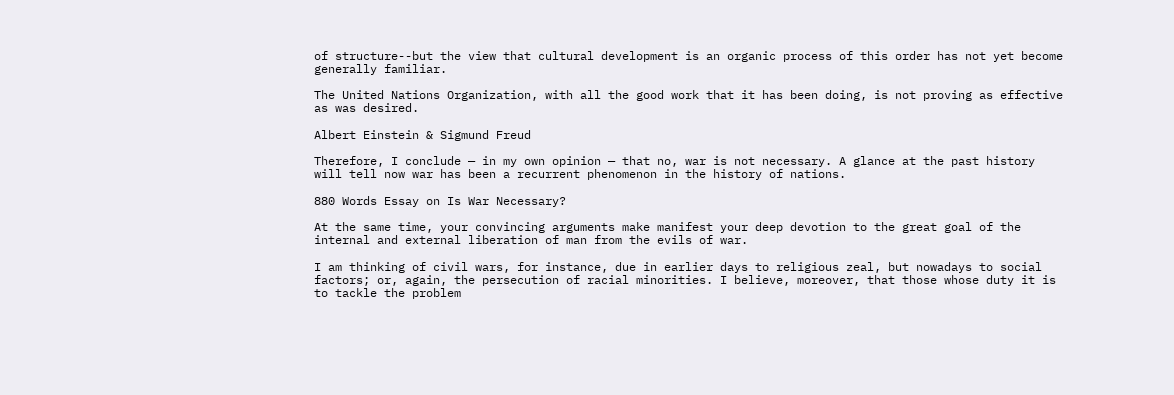of structure--but the view that cultural development is an organic process of this order has not yet become generally familiar.

The United Nations Organization, with all the good work that it has been doing, is not proving as effective as was desired.

Albert Einstein & Sigmund Freud

Therefore, I conclude — in my own opinion — that no, war is not necessary. A glance at the past history will tell now war has been a recurrent phenomenon in the history of nations.

880 Words Essay on Is War Necessary?

At the same time, your convincing arguments make manifest your deep devotion to the great goal of the internal and external liberation of man from the evils of war.

I am thinking of civil wars, for instance, due in earlier days to religious zeal, but nowadays to social factors; or, again, the persecution of racial minorities. I believe, moreover, that those whose duty it is to tackle the problem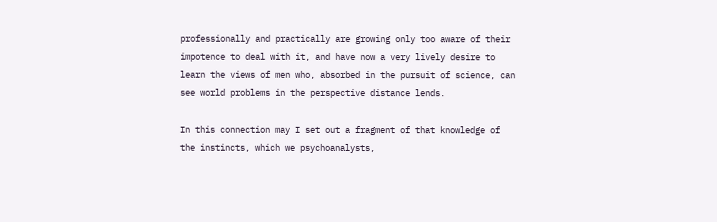professionally and practically are growing only too aware of their impotence to deal with it, and have now a very lively desire to learn the views of men who, absorbed in the pursuit of science, can see world problems in the perspective distance lends.

In this connection may I set out a fragment of that knowledge of the instincts, which we psychoanalysts,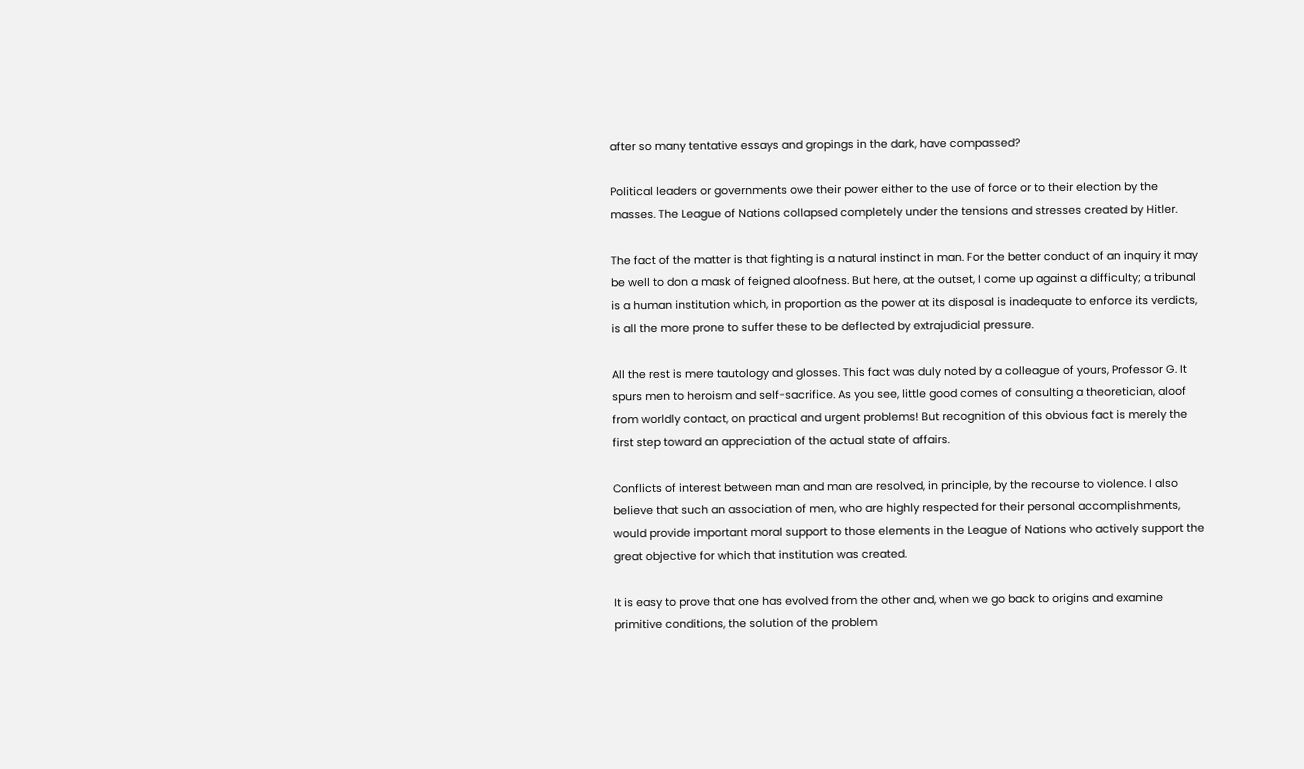after so many tentative essays and gropings in the dark, have compassed?

Political leaders or governments owe their power either to the use of force or to their election by the masses. The League of Nations collapsed completely under the tensions and stresses created by Hitler.

The fact of the matter is that fighting is a natural instinct in man. For the better conduct of an inquiry it may be well to don a mask of feigned aloofness. But here, at the outset, I come up against a difficulty; a tribunal is a human institution which, in proportion as the power at its disposal is inadequate to enforce its verdicts, is all the more prone to suffer these to be deflected by extrajudicial pressure.

All the rest is mere tautology and glosses. This fact was duly noted by a colleague of yours, Professor G. It spurs men to heroism and self-sacrifice. As you see, little good comes of consulting a theoretician, aloof from worldly contact, on practical and urgent problems! But recognition of this obvious fact is merely the first step toward an appreciation of the actual state of affairs.

Conflicts of interest between man and man are resolved, in principle, by the recourse to violence. I also believe that such an association of men, who are highly respected for their personal accomplishments, would provide important moral support to those elements in the League of Nations who actively support the great objective for which that institution was created.

It is easy to prove that one has evolved from the other and, when we go back to origins and examine primitive conditions, the solution of the problem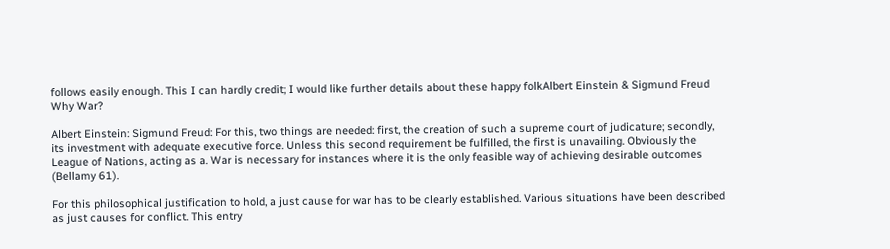follows easily enough. This I can hardly credit; I would like further details about these happy folkAlbert Einstein & Sigmund Freud Why War?

Albert Einstein: Sigmund Freud: For this, two things are needed: first, the creation of such a supreme court of judicature; secondly, its investment with adequate executive force. Unless this second requirement be fulfilled, the first is unavailing. Obviously the League of Nations, acting as a. War is necessary for instances where it is the only feasible way of achieving desirable outcomes (Bellamy 61).

For this philosophical justification to hold, a just cause for war has to be clearly established. Various situations have been described as just causes for conflict. This entry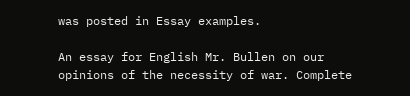was posted in Essay examples.

An essay for English Mr. Bullen on our opinions of the necessity of war. Complete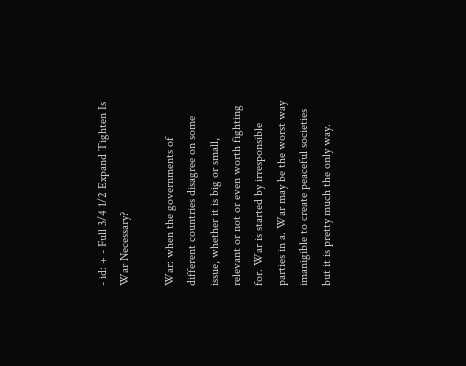- id: + - Full 3/4 1/2 Expand Tighten Is War Necessary?

War: when the governments of different countries disagree on some issue, whether it is big or small, relevant or not or even worth fighting for. War is started by irresponsible parties in a. War may be the worst way imanigible to create peaceful societies but it is pretty much the only way.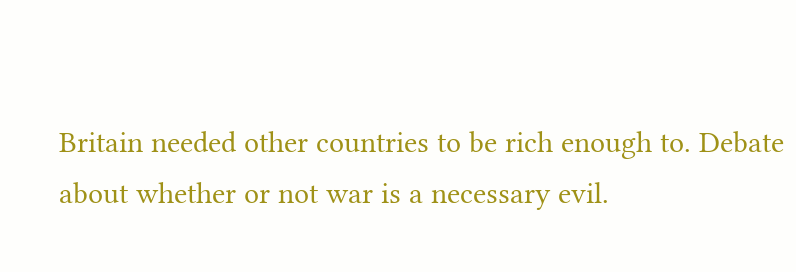Britain needed other countries to be rich enough to. Debate about whether or not war is a necessary evil.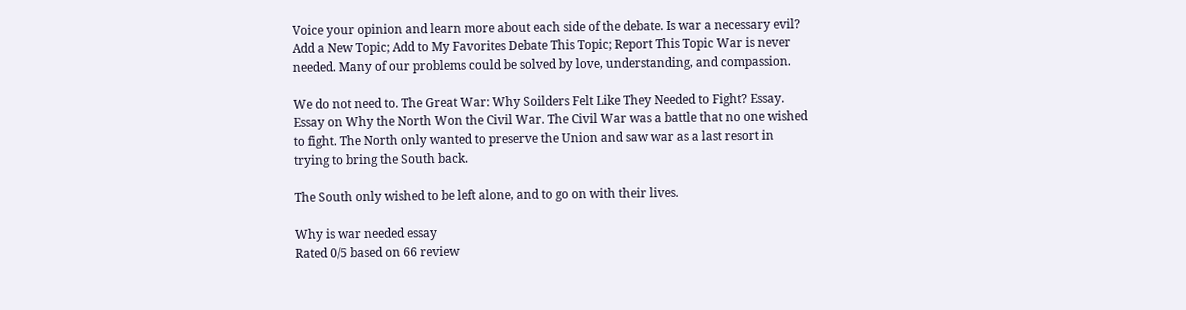Voice your opinion and learn more about each side of the debate. Is war a necessary evil? Add a New Topic; Add to My Favorites Debate This Topic; Report This Topic War is never needed. Many of our problems could be solved by love, understanding, and compassion.

We do not need to. The Great War: Why Soilders Felt Like They Needed to Fight? Essay. Essay on Why the North Won the Civil War. The Civil War was a battle that no one wished to fight. The North only wanted to preserve the Union and saw war as a last resort in trying to bring the South back.

The South only wished to be left alone, and to go on with their lives.

Why is war needed essay
Rated 0/5 based on 66 review